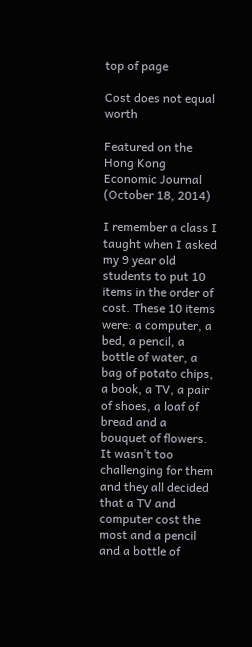top of page

Cost does not equal worth

Featured on the Hong Kong Economic Journal (October 18, 2014)

I remember a class I taught when I asked my 9 year old students to put 10 items in the order of cost. These 10 items were: a computer, a bed, a pencil, a bottle of water, a bag of potato chips, a book, a TV, a pair of shoes, a loaf of bread and a bouquet of flowers. It wasn’t too challenging for them and they all decided that a TV and computer cost the most and a pencil and a bottle of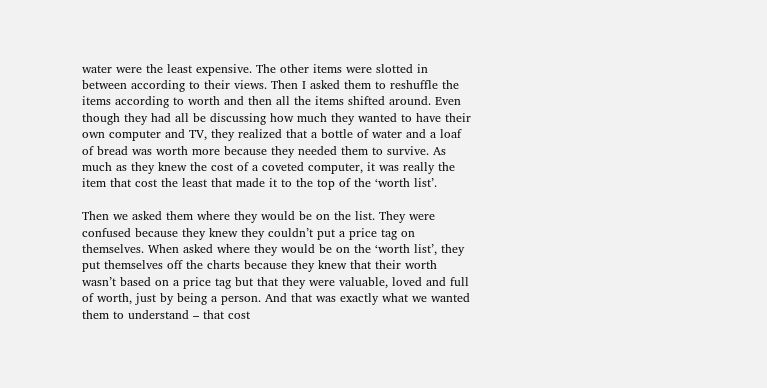water were the least expensive. The other items were slotted in between according to their views. Then I asked them to reshuffle the items according to worth and then all the items shifted around. Even though they had all be discussing how much they wanted to have their own computer and TV, they realized that a bottle of water and a loaf of bread was worth more because they needed them to survive. As much as they knew the cost of a coveted computer, it was really the item that cost the least that made it to the top of the ‘worth list’.

Then we asked them where they would be on the list. They were confused because they knew they couldn’t put a price tag on themselves. When asked where they would be on the ‘worth list’, they put themselves off the charts because they knew that their worth wasn’t based on a price tag but that they were valuable, loved and full of worth, just by being a person. And that was exactly what we wanted them to understand – that cost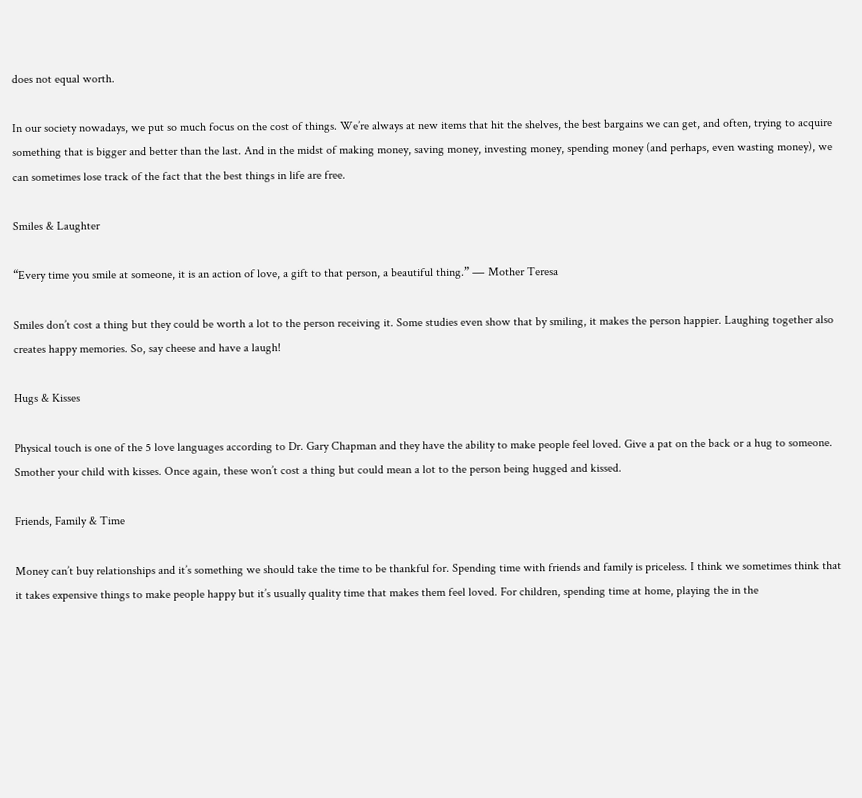does not equal worth.

In our society nowadays, we put so much focus on the cost of things. We’re always at new items that hit the shelves, the best bargains we can get, and often, trying to acquire something that is bigger and better than the last. And in the midst of making money, saving money, investing money, spending money (and perhaps, even wasting money), we can sometimes lose track of the fact that the best things in life are free.

Smiles & Laughter

“Every time you smile at someone, it is an action of love, a gift to that person, a beautiful thing.” ― Mother Teresa

Smiles don’t cost a thing but they could be worth a lot to the person receiving it. Some studies even show that by smiling, it makes the person happier. Laughing together also creates happy memories. So, say cheese and have a laugh!

Hugs & Kisses

Physical touch is one of the 5 love languages according to Dr. Gary Chapman and they have the ability to make people feel loved. Give a pat on the back or a hug to someone. Smother your child with kisses. Once again, these won’t cost a thing but could mean a lot to the person being hugged and kissed.

Friends, Family & Time

Money can’t buy relationships and it’s something we should take the time to be thankful for. Spending time with friends and family is priceless. I think we sometimes think that it takes expensive things to make people happy but it’s usually quality time that makes them feel loved. For children, spending time at home, playing the in the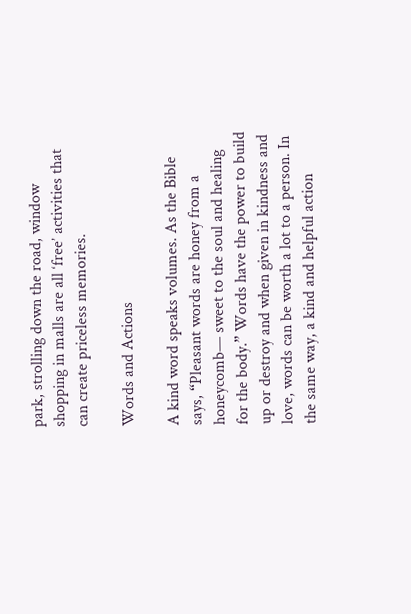park, strolling down the road, window shopping in malls are all ‘free’ activities that can create priceless memories.

Words and Actions

A kind word speaks volumes. As the Bible says, “Pleasant words are honey from a honeycomb— sweet to the soul and healing for the body.” Words have the power to build up or destroy and when given in kindness and love, words can be worth a lot to a person. In the same way, a kind and helpful action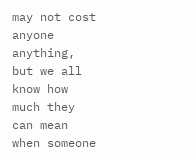may not cost anyone anything, but we all know how much they can mean when someone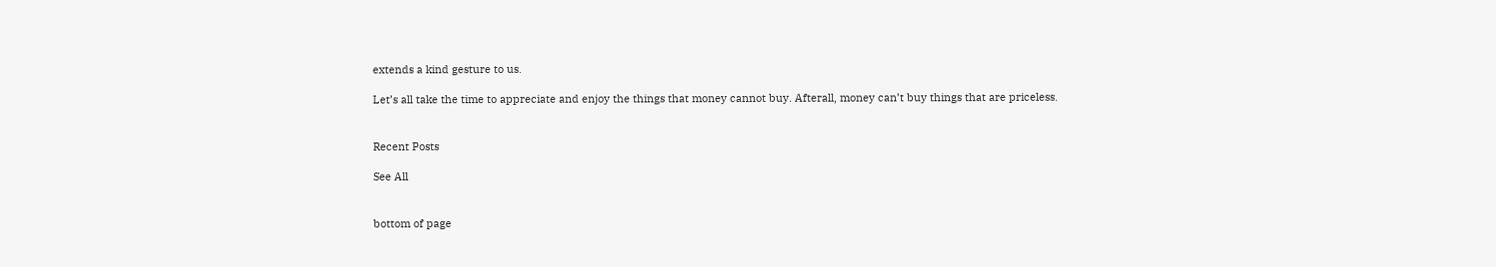extends a kind gesture to us.

Let’s all take the time to appreciate and enjoy the things that money cannot buy. Afterall, money can’t buy things that are priceless.


Recent Posts

See All


bottom of page